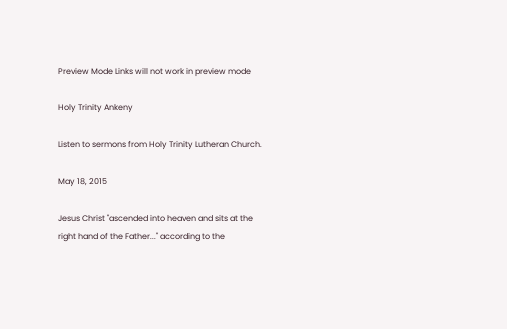Preview Mode Links will not work in preview mode

Holy Trinity Ankeny

Listen to sermons from Holy Trinity Lutheran Church.

May 18, 2015

Jesus Christ "ascended into heaven and sits at the right hand of the Father..." according to the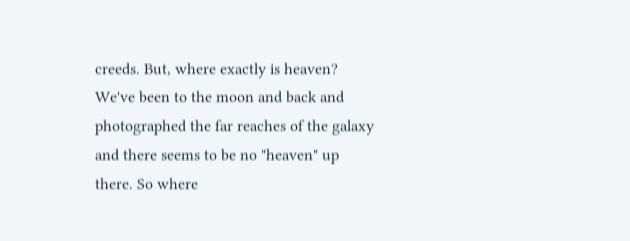creeds. But, where exactly is heaven? We've been to the moon and back and photographed the far reaches of the galaxy and there seems to be no "heaven" up there. So where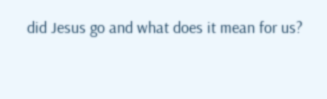did Jesus go and what does it mean for us?